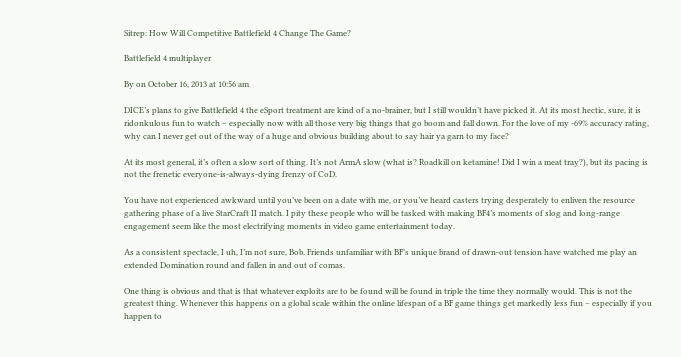Sitrep: How Will Competitive Battlefield 4 Change The Game?

Battlefield 4 multiplayer

By on October 16, 2013 at 10:56 am

DICE’s plans to give Battlefield 4 the eSport treatment are kind of a no-brainer, but I still wouldn’t have picked it. At its most hectic, sure, it is ridonkulous fun to watch – especially now with all those very big things that go boom and fall down. For the love of my -69% accuracy rating, why can I never get out of the way of a huge and obvious building about to say hair ya garn to my face?

At its most general, it’s often a slow sort of thing. It’s not ArmA slow (what is? Roadkill on ketamine! Did I win a meat tray?), but its pacing is not the frenetic everyone-is-always-dying frenzy of CoD.

You have not experienced awkward until you’ve been on a date with me, or you’ve heard casters trying desperately to enliven the resource gathering phase of a live StarCraft II match. I pity these people who will be tasked with making BF4’s moments of slog and long-range engagement seem like the most electrifying moments in video game entertainment today.

As a consistent spectacle, I uh, I’m not sure, Bob. Friends unfamiliar with BF’s unique brand of drawn-out tension have watched me play an extended Domination round and fallen in and out of comas.

One thing is obvious and that is that whatever exploits are to be found will be found in triple the time they normally would. This is not the greatest thing. Whenever this happens on a global scale within the online lifespan of a BF game things get markedly less fun – especially if you happen to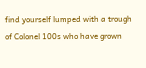find yourself lumped with a trough of Colonel 100s who have grown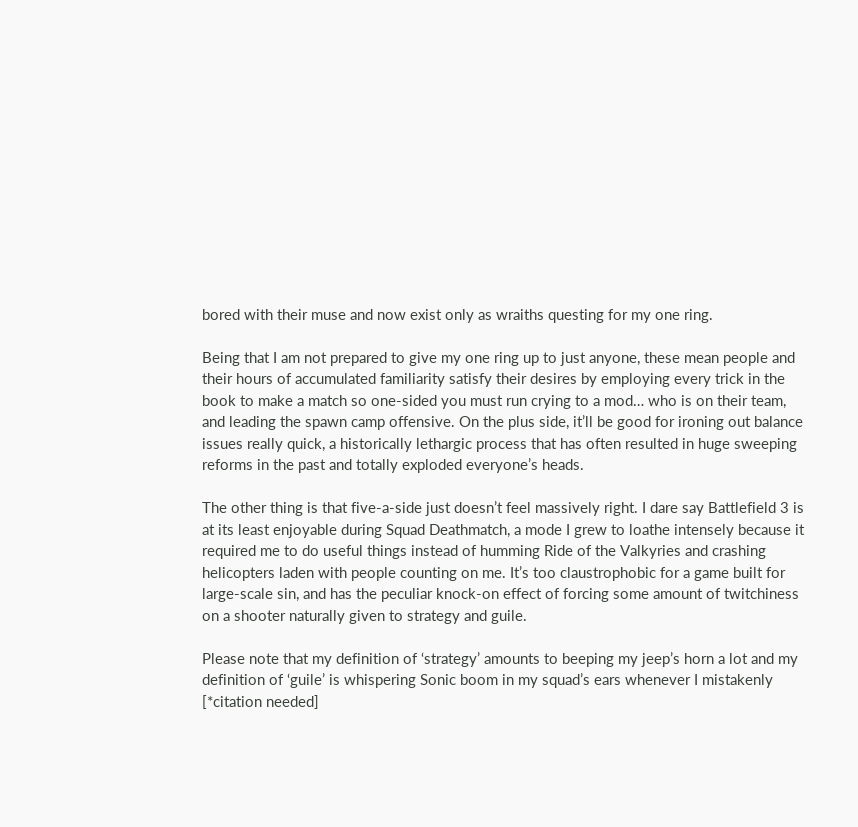bored with their muse and now exist only as wraiths questing for my one ring.

Being that I am not prepared to give my one ring up to just anyone, these mean people and their hours of accumulated familiarity satisfy their desires by employing every trick in the book to make a match so one-sided you must run crying to a mod… who is on their team, and leading the spawn camp offensive. On the plus side, it’ll be good for ironing out balance issues really quick, a historically lethargic process that has often resulted in huge sweeping reforms in the past and totally exploded everyone’s heads.

The other thing is that five-a-side just doesn’t feel massively right. I dare say Battlefield 3 is at its least enjoyable during Squad Deathmatch, a mode I grew to loathe intensely because it required me to do useful things instead of humming Ride of the Valkyries and crashing helicopters laden with people counting on me. It’s too claustrophobic for a game built for large-scale sin, and has the peculiar knock-on effect of forcing some amount of twitchiness on a shooter naturally given to strategy and guile.

Please note that my definition of ‘strategy’ amounts to beeping my jeep’s horn a lot and my definition of ‘guile’ is whispering Sonic boom in my squad’s ears whenever I mistakenly [*citation needed]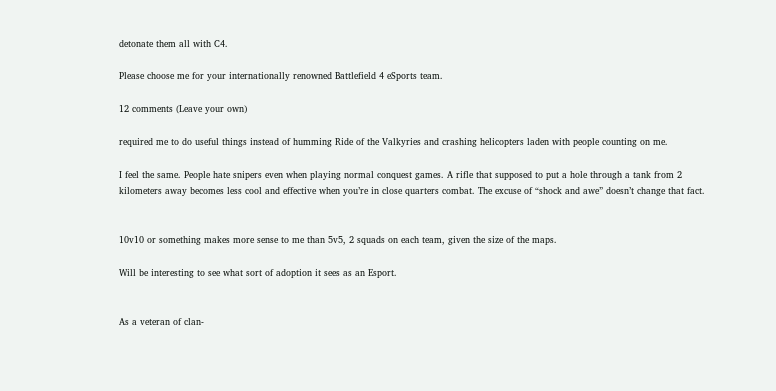detonate them all with C4.

Please choose me for your internationally renowned Battlefield 4 eSports team.

12 comments (Leave your own)

required me to do useful things instead of humming Ride of the Valkyries and crashing helicopters laden with people counting on me.

I feel the same. People hate snipers even when playing normal conquest games. A rifle that supposed to put a hole through a tank from 2 kilometers away becomes less cool and effective when you’re in close quarters combat. The excuse of “shock and awe” doesn’t change that fact.


10v10 or something makes more sense to me than 5v5, 2 squads on each team, given the size of the maps.

Will be interesting to see what sort of adoption it sees as an Esport.


As a veteran of clan-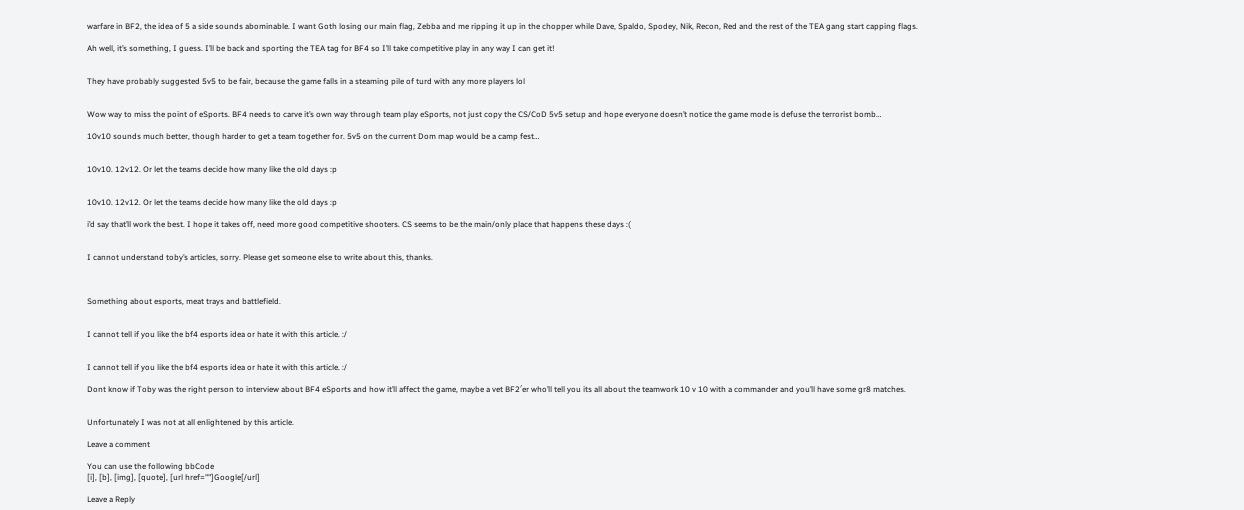warfare in BF2, the idea of 5 a side sounds abominable. I want Goth losing our main flag, Zebba and me ripping it up in the chopper while Dave, Spaldo, Spodey, Nik, Recon, Red and the rest of the TEA gang start capping flags.

Ah well, it’s something, I guess. I’ll be back and sporting the TEA tag for BF4 so I’ll take competitive play in any way I can get it!


They have probably suggested 5v5 to be fair, because the game falls in a steaming pile of turd with any more players lol


Wow way to miss the point of eSports. BF4 needs to carve it’s own way through team play eSports, not just copy the CS/CoD 5v5 setup and hope everyone doesn’t notice the game mode is defuse the terrorist bomb…

10v10 sounds much better, though harder to get a team together for. 5v5 on the current Dom map would be a camp fest…


10v10. 12v12. Or let the teams decide how many like the old days :p


10v10. 12v12. Or let the teams decide how many like the old days :p

i’d say that’ll work the best. I hope it takes off, need more good competitive shooters. CS seems to be the main/only place that happens these days :(


I cannot understand toby’s articles, sorry. Please get someone else to write about this, thanks.



Something about esports, meat trays and battlefield.


I cannot tell if you like the bf4 esports idea or hate it with this article. :/


I cannot tell if you like the bf4 esports idea or hate it with this article. :/

Dont know if Toby was the right person to interview about BF4 eSports and how it’ll affect the game, maybe a vet BF2′er who’ll tell you its all about the teamwork 10 v 10 with a commander and you’ll have some gr8 matches.


Unfortunately I was not at all enlightened by this article.

Leave a comment

You can use the following bbCode
[i], [b], [img], [quote], [url href=""]Google[/url]

Leave a Reply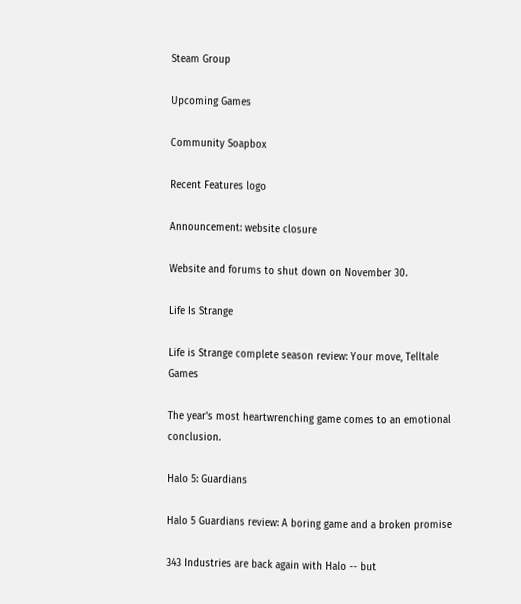Steam Group

Upcoming Games

Community Soapbox

Recent Features logo

Announcement: website closure

Website and forums to shut down on November 30.

Life Is Strange

Life is Strange complete season review: Your move, Telltale Games

The year's most heartwrenching game comes to an emotional conclusion.

Halo 5: Guardians

Halo 5 Guardians review: A boring game and a broken promise

343 Industries are back again with Halo -- but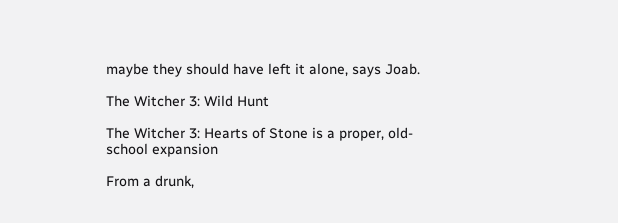maybe they should have left it alone, says Joab.

The Witcher 3: Wild Hunt

The Witcher 3: Hearts of Stone is a proper, old-school expansion

From a drunk,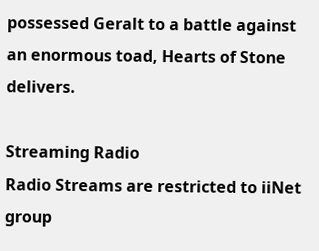possessed Geralt to a battle against an enormous toad, Hearts of Stone delivers.

Streaming Radio
Radio Streams are restricted to iiNet group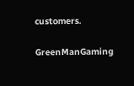customers.

GreenManGaming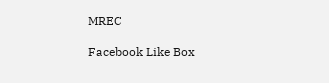MREC

Facebook Like Box